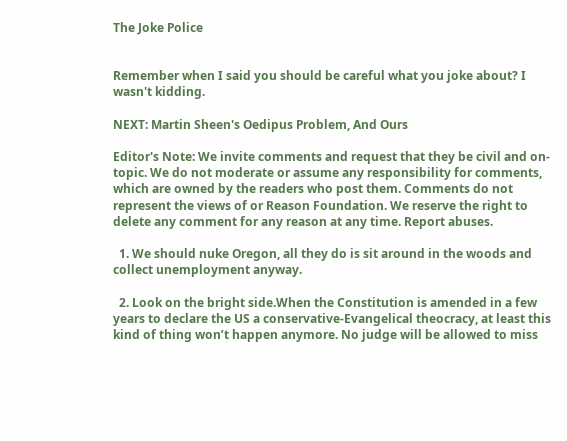The Joke Police


Remember when I said you should be careful what you joke about? I wasn't kidding.

NEXT: Martin Sheen's Oedipus Problem, And Ours

Editor's Note: We invite comments and request that they be civil and on-topic. We do not moderate or assume any responsibility for comments, which are owned by the readers who post them. Comments do not represent the views of or Reason Foundation. We reserve the right to delete any comment for any reason at any time. Report abuses.

  1. We should nuke Oregon, all they do is sit around in the woods and collect unemployment anyway.

  2. Look on the bright side.When the Constitution is amended in a few years to declare the US a conservative-Evangelical theocracy, at least this kind of thing won’t happen anymore. No judge will be allowed to miss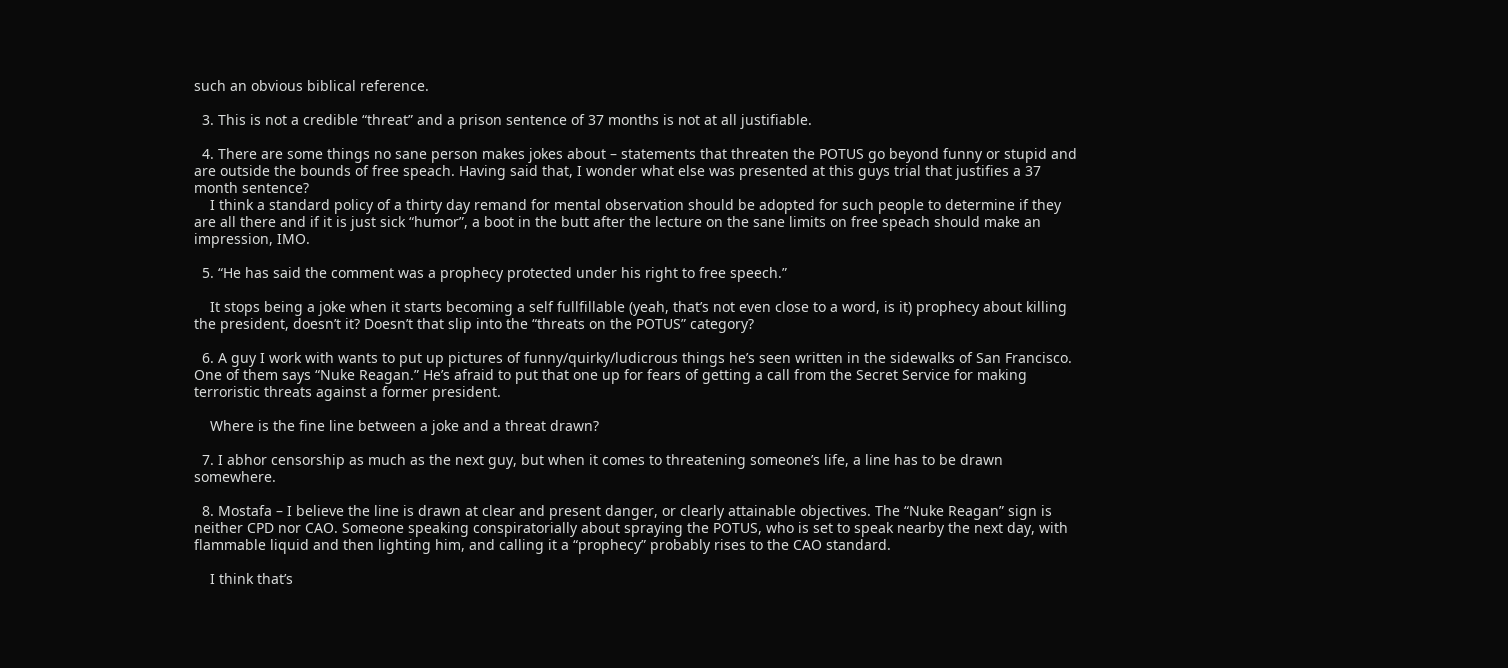such an obvious biblical reference.

  3. This is not a credible “threat” and a prison sentence of 37 months is not at all justifiable.

  4. There are some things no sane person makes jokes about – statements that threaten the POTUS go beyond funny or stupid and are outside the bounds of free speach. Having said that, I wonder what else was presented at this guys trial that justifies a 37 month sentence?
    I think a standard policy of a thirty day remand for mental observation should be adopted for such people to determine if they are all there and if it is just sick “humor”, a boot in the butt after the lecture on the sane limits on free speach should make an impression, IMO.

  5. “He has said the comment was a prophecy protected under his right to free speech.”

    It stops being a joke when it starts becoming a self fullfillable (yeah, that’s not even close to a word, is it) prophecy about killing the president, doesn’t it? Doesn’t that slip into the “threats on the POTUS” category?

  6. A guy I work with wants to put up pictures of funny/quirky/ludicrous things he’s seen written in the sidewalks of San Francisco. One of them says “Nuke Reagan.” He’s afraid to put that one up for fears of getting a call from the Secret Service for making terroristic threats against a former president.

    Where is the fine line between a joke and a threat drawn?

  7. I abhor censorship as much as the next guy, but when it comes to threatening someone’s life, a line has to be drawn somewhere.

  8. Mostafa – I believe the line is drawn at clear and present danger, or clearly attainable objectives. The “Nuke Reagan” sign is neither CPD nor CAO. Someone speaking conspiratorially about spraying the POTUS, who is set to speak nearby the next day, with flammable liquid and then lighting him, and calling it a “prophecy” probably rises to the CAO standard.

    I think that’s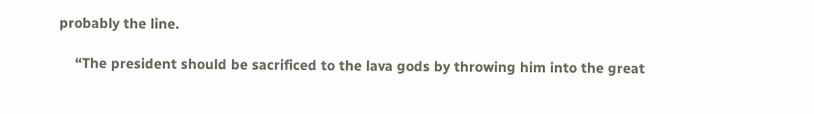probably the line.

    “The president should be sacrificed to the lava gods by throwing him into the great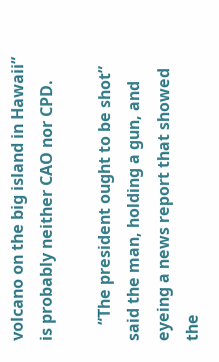volcano on the big island in Hawaii” is probably neither CAO nor CPD.

    “The president ought to be shot” said the man, holding a gun, and eyeing a news report that showed the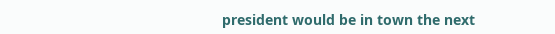president would be in town the next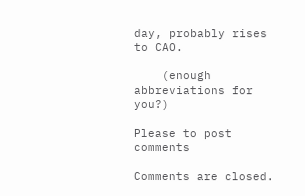day, probably rises to CAO.

    (enough abbreviations for you?)

Please to post comments

Comments are closed.